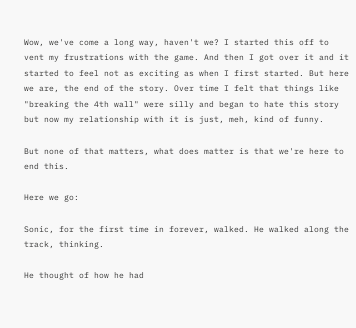Wow, we've come a long way, haven't we? I started this off to vent my frustrations with the game. And then I got over it and it started to feel not as exciting as when I first started. But here we are, the end of the story. Over time I felt that things like "breaking the 4th wall" were silly and began to hate this story but now my relationship with it is just, meh, kind of funny.

But none of that matters, what does matter is that we're here to end this.

Here we go:

Sonic, for the first time in forever, walked. He walked along the track, thinking.

He thought of how he had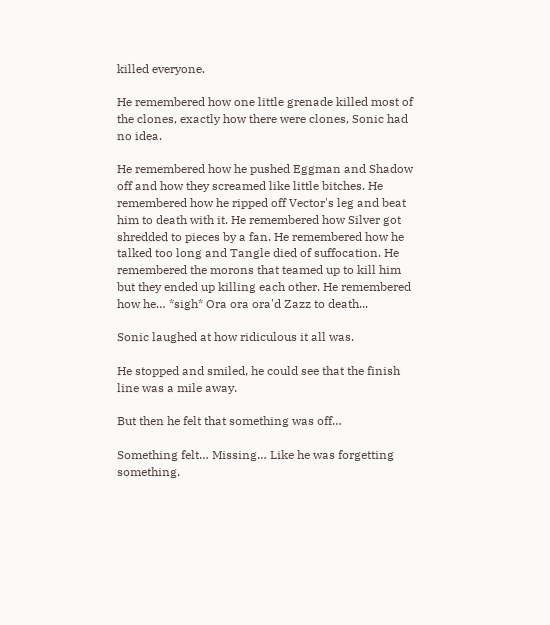killed everyone.

He remembered how one little grenade killed most of the clones, exactly how there were clones, Sonic had no idea.

He remembered how he pushed Eggman and Shadow off and how they screamed like little bitches. He remembered how he ripped off Vector's leg and beat him to death with it. He remembered how Silver got shredded to pieces by a fan. He remembered how he talked too long and Tangle died of suffocation. He remembered the morons that teamed up to kill him but they ended up killing each other. He remembered how he… *sigh* Ora ora ora'd Zazz to death...

Sonic laughed at how ridiculous it all was.

He stopped and smiled, he could see that the finish line was a mile away.

But then he felt that something was off…

Something felt… Missing… Like he was forgetting something.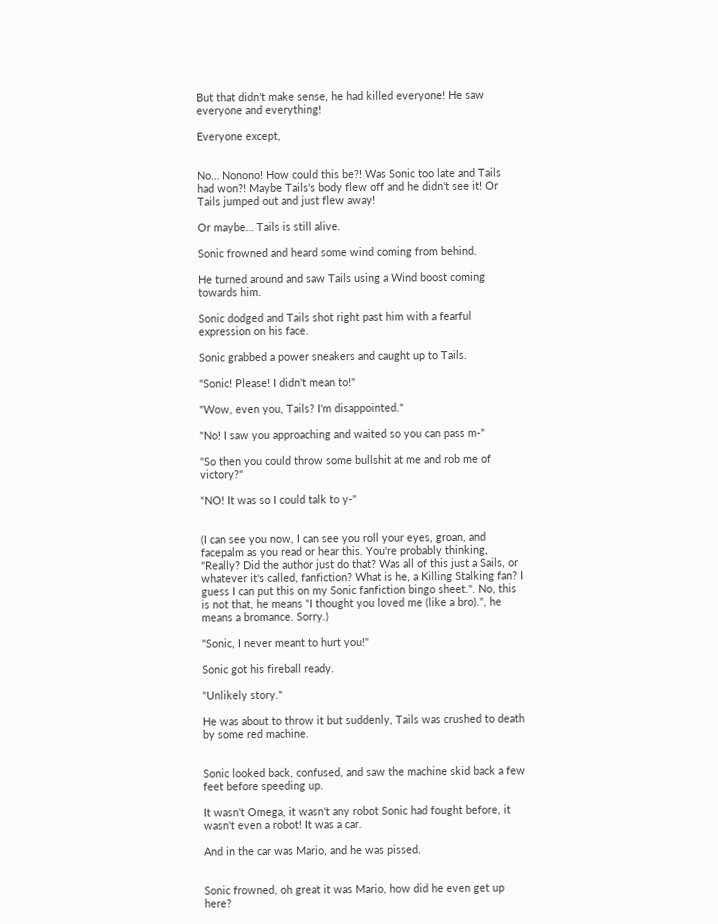But that didn't make sense, he had killed everyone! He saw everyone and everything!

Everyone except,


No… Nonono! How could this be?! Was Sonic too late and Tails had won?! Maybe Tails's body flew off and he didn't see it! Or Tails jumped out and just flew away!

Or maybe… Tails is still alive.

Sonic frowned and heard some wind coming from behind.

He turned around and saw Tails using a Wind boost coming towards him.

Sonic dodged and Tails shot right past him with a fearful expression on his face.

Sonic grabbed a power sneakers and caught up to Tails.

"Sonic! Please! I didn't mean to!"

"Wow, even you, Tails? I'm disappointed."

"No! I saw you approaching and waited so you can pass m-"

"So then you could throw some bullshit at me and rob me of victory?"

"NO! It was so I could talk to y-"


(I can see you now, I can see you roll your eyes, groan, and facepalm as you read or hear this. You're probably thinking, "Really? Did the author just do that? Was all of this just a Sails, or whatever it's called, fanfiction? What is he, a Killing Stalking fan? I guess I can put this on my Sonic fanfiction bingo sheet.". No, this is not that, he means "I thought you loved me (like a bro).", he means a bromance. Sorry.)

"Sonic, I never meant to hurt you!"

Sonic got his fireball ready.

"Unlikely story."

He was about to throw it but suddenly, Tails was crushed to death by some red machine.


Sonic looked back, confused, and saw the machine skid back a few feet before speeding up.

It wasn't Omega, it wasn't any robot Sonic had fought before, it wasn't even a robot! It was a car.

And in the car was Mario, and he was pissed.


Sonic frowned, oh great it was Mario, how did he even get up here?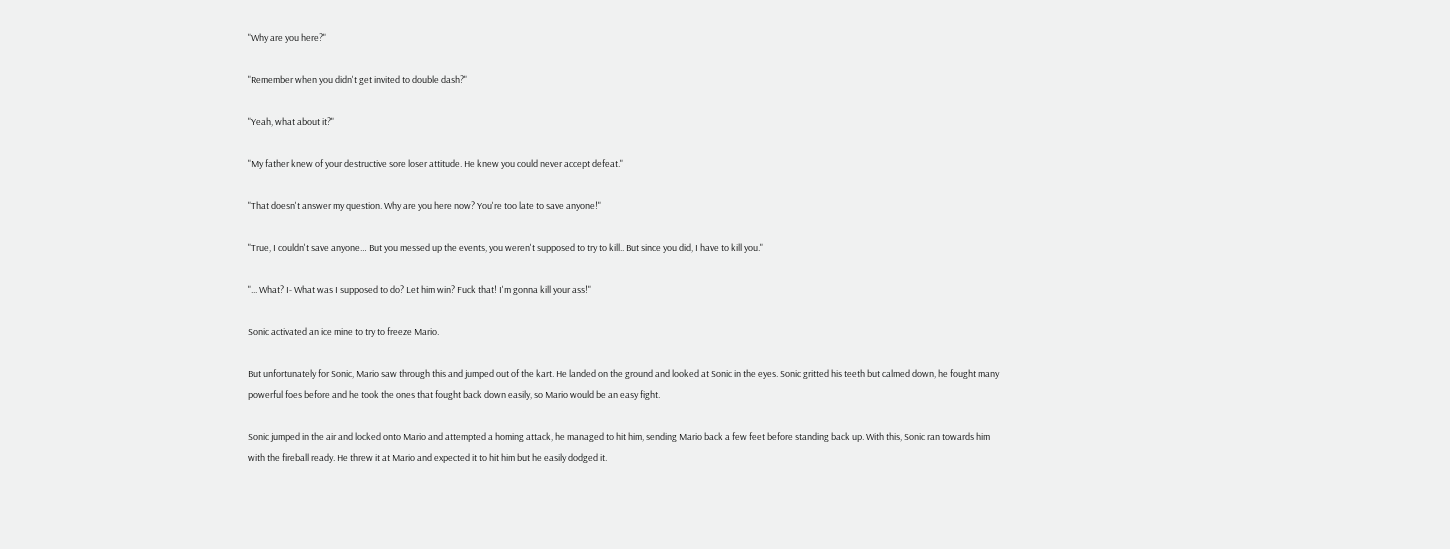"Why are you here?"

"Remember when you didn't get invited to double dash?"

"Yeah, what about it?"

"My father knew of your destructive sore loser attitude. He knew you could never accept defeat."

"That doesn't answer my question. Why are you here now? You're too late to save anyone!"

"True, I couldn't save anyone… But you messed up the events, you weren't supposed to try to kill.. But since you did, I have to kill you."

"... What? I- What was I supposed to do? Let him win? Fuck that! I'm gonna kill your ass!"

Sonic activated an ice mine to try to freeze Mario.

But unfortunately for Sonic, Mario saw through this and jumped out of the kart. He landed on the ground and looked at Sonic in the eyes. Sonic gritted his teeth but calmed down, he fought many powerful foes before and he took the ones that fought back down easily, so Mario would be an easy fight.

Sonic jumped in the air and locked onto Mario and attempted a homing attack, he managed to hit him, sending Mario back a few feet before standing back up. With this, Sonic ran towards him with the fireball ready. He threw it at Mario and expected it to hit him but he easily dodged it.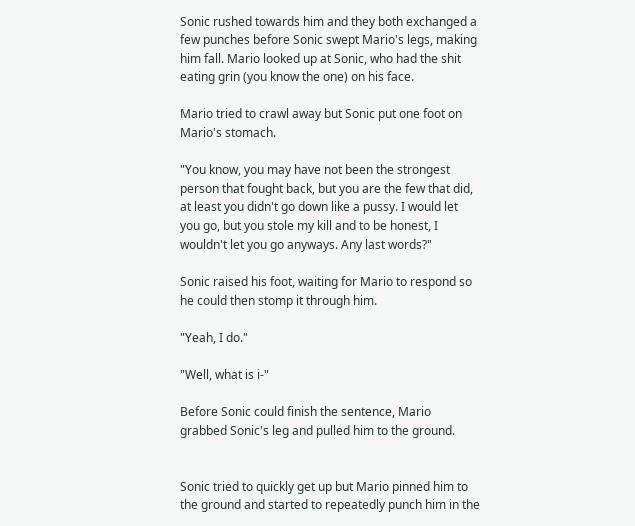Sonic rushed towards him and they both exchanged a few punches before Sonic swept Mario's legs, making him fall. Mario looked up at Sonic, who had the shit eating grin (you know the one) on his face.

Mario tried to crawl away but Sonic put one foot on Mario's stomach.

"You know, you may have not been the strongest person that fought back, but you are the few that did, at least you didn't go down like a pussy. I would let you go, but you stole my kill and to be honest, I wouldn't let you go anyways. Any last words?"

Sonic raised his foot, waiting for Mario to respond so he could then stomp it through him.

"Yeah, I do."

"Well, what is i-"

Before Sonic could finish the sentence, Mario grabbed Sonic's leg and pulled him to the ground.


Sonic tried to quickly get up but Mario pinned him to the ground and started to repeatedly punch him in the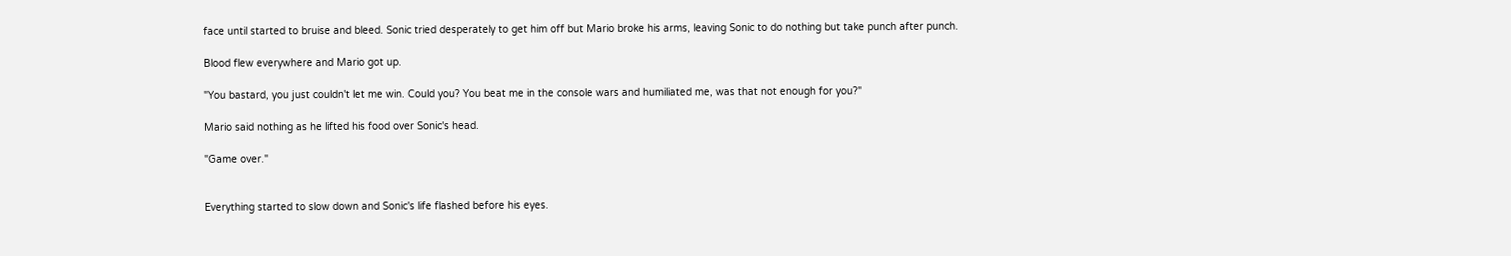face until started to bruise and bleed. Sonic tried desperately to get him off but Mario broke his arms, leaving Sonic to do nothing but take punch after punch.

Blood flew everywhere and Mario got up.

"You bastard, you just couldn't let me win. Could you? You beat me in the console wars and humiliated me, was that not enough for you?"

Mario said nothing as he lifted his food over Sonic's head.

"Game over."


Everything started to slow down and Sonic's life flashed before his eyes.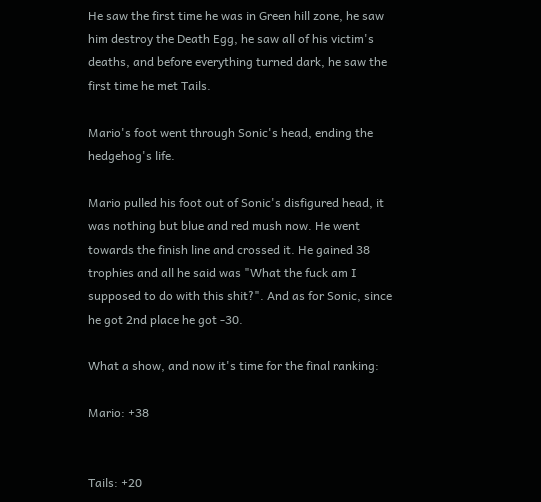He saw the first time he was in Green hill zone, he saw him destroy the Death Egg, he saw all of his victim's deaths, and before everything turned dark, he saw the first time he met Tails.

Mario's foot went through Sonic's head, ending the hedgehog's life.

Mario pulled his foot out of Sonic's disfigured head, it was nothing but blue and red mush now. He went towards the finish line and crossed it. He gained 38 trophies and all he said was "What the fuck am I supposed to do with this shit?". And as for Sonic, since he got 2nd place he got -30.

What a show, and now it's time for the final ranking:

Mario: +38


Tails: +20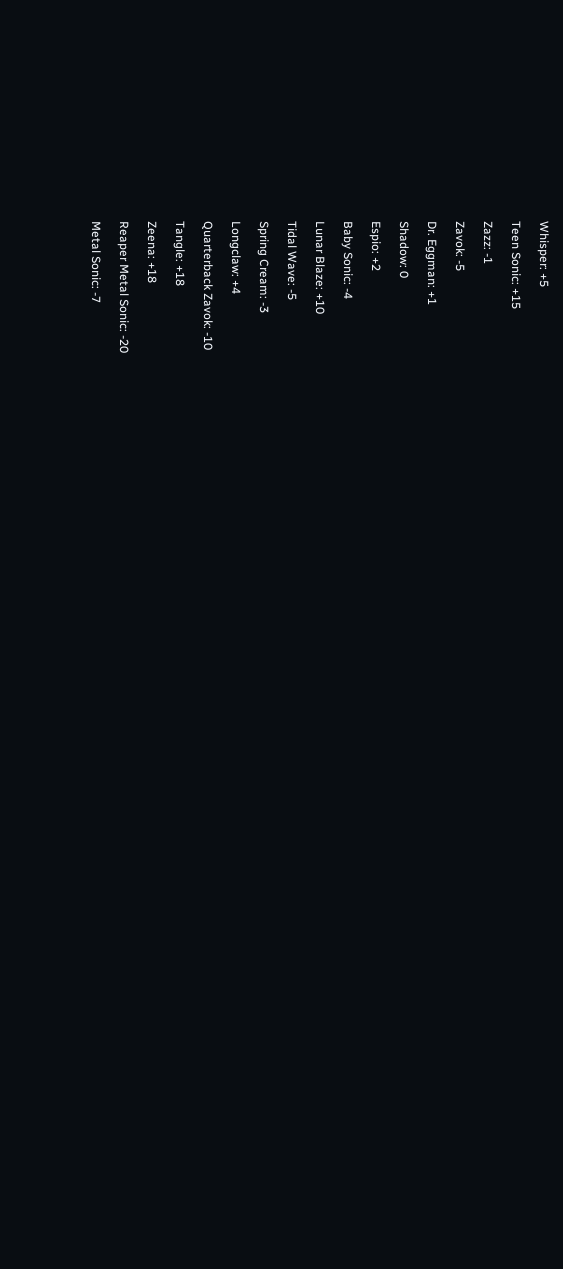Whisper: +5

Teen Sonic: +15

Zazz: -1

Zavok: -5

Dr. Eggman: +1

Shadow: 0

Espio: +2

Baby Sonic: -4

Lunar Blaze: +10

Tidal Wave: -5

Spring Cream: -3

Longclaw: +4

Quarterback Zavok: -10

Tangle: +18

Zeena: +18

Reaper Metal Sonic: -20

Metal Sonic: -7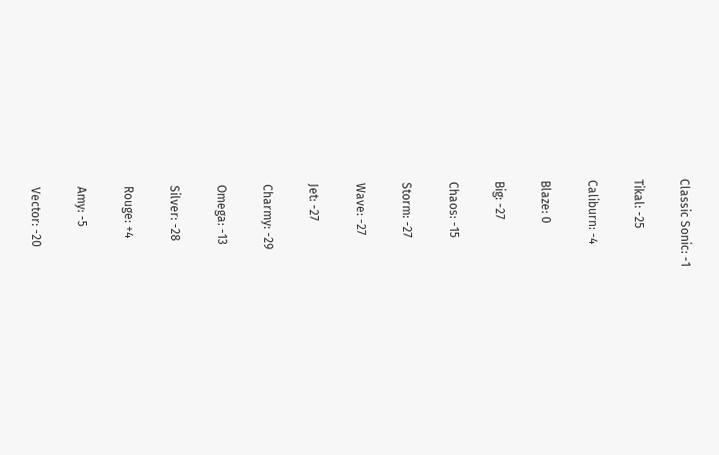Classic Sonic: -1

Tikal: -25

Caliburn: -4

Blaze: 0

Big: -27

Chaos: -15

Storm: -27

Wave: -27

Jet: -27

Charmy: -29

Omega: -13

Silver: -28

Rouge: +4

Amy: -5

Vector: -20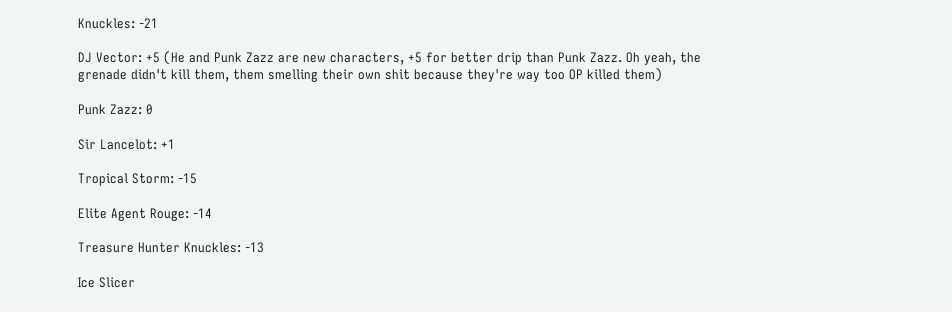Knuckles: -21

DJ Vector: +5 (He and Punk Zazz are new characters, +5 for better drip than Punk Zazz. Oh yeah, the grenade didn't kill them, them smelling their own shit because they're way too OP killed them)

Punk Zazz: 0

Sir Lancelot: +1

Tropical Storm: -15

Elite Agent Rouge: -14

Treasure Hunter Knuckles: -13

Ice Slicer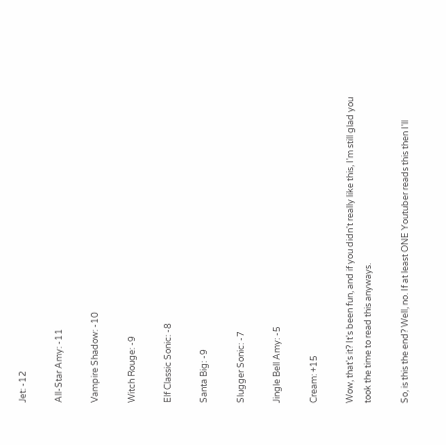Jet: -12

All-Star Amy: -11

Vampire Shadow: -10

Witch Rouge: -9

Elf Classic Sonic: -8

Santa Big: -9

Slugger Sonic: -7

Jingle Bell Amy: -5

Cream: +15

Wow, that's it? It's been fun, and if you didn't really like this, I'm still glad you took the time to read this anyways.

So, is this the end? Well, no. If at least ONE Youtuber reads this then I'll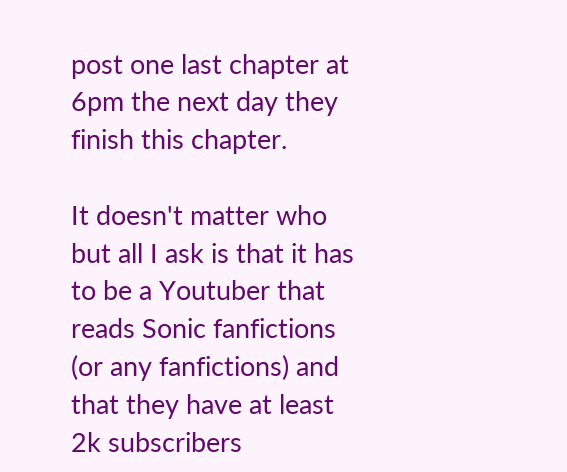post one last chapter at 6pm the next day they finish this chapter.

It doesn't matter who but all I ask is that it has to be a Youtuber that reads Sonic fanfictions (or any fanfictions) and that they have at least 2k subscribers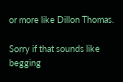or more like Dillon Thomas.

Sorry if that sounds like begging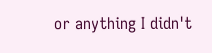or anything I didn't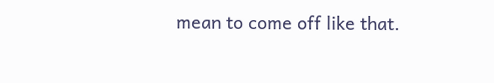mean to come off like that.